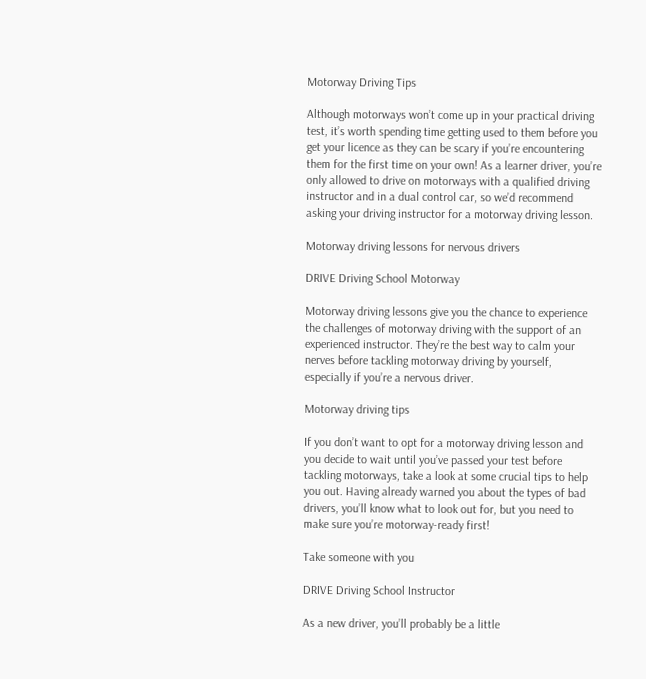Motorway Driving Tips

Although motorways won’t come up in your practical driving test, it’s worth spending time getting used to them before you get your licence as they can be scary if you’re encountering them for the first time on your own! As a learner driver, you’re only allowed to drive on motorways with a qualified driving instructor and in a dual control car, so we’d recommend asking your driving instructor for a motorway driving lesson.

Motorway driving lessons for nervous drivers

DRIVE Driving School Motorway

Motorway driving lessons give you the chance to experience the challenges of motorway driving with the support of an experienced instructor. They’re the best way to calm your nerves before tackling motorway driving by yourself, especially if you’re a nervous driver.

Motorway driving tips

If you don’t want to opt for a motorway driving lesson and you decide to wait until you’ve passed your test before tackling motorways, take a look at some crucial tips to help you out. Having already warned you about the types of bad drivers, you’ll know what to look out for, but you need to make sure you’re motorway-ready first!

Take someone with you

DRIVE Driving School Instructor

As a new driver, you’ll probably be a little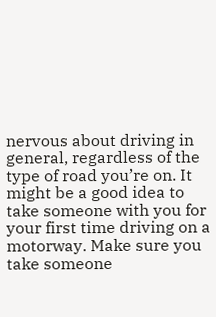nervous about driving in general, regardless of the type of road you’re on. It might be a good idea to take someone with you for your first time driving on a motorway. Make sure you take someone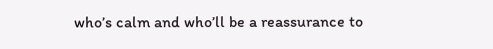who’s calm and who’ll be a reassurance to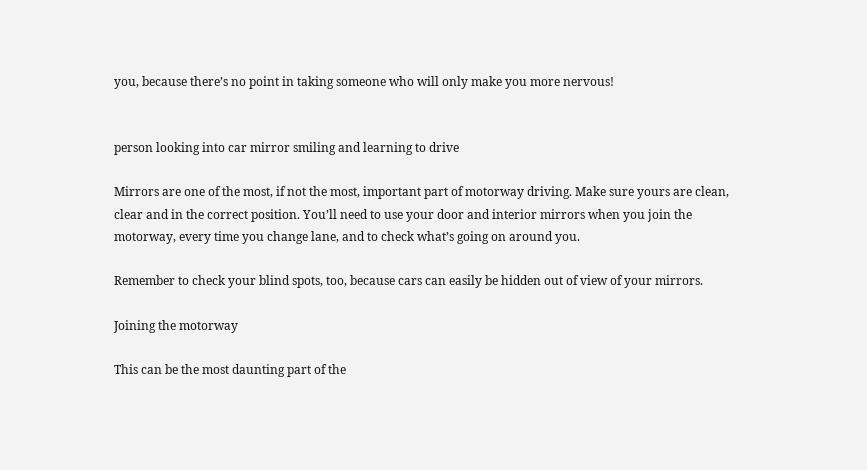you, because there’s no point in taking someone who will only make you more nervous!


person looking into car mirror smiling and learning to drive

Mirrors are one of the most, if not the most, important part of motorway driving. Make sure yours are clean, clear and in the correct position. You’ll need to use your door and interior mirrors when you join the motorway, every time you change lane, and to check what’s going on around you.

Remember to check your blind spots, too, because cars can easily be hidden out of view of your mirrors.

Joining the motorway

This can be the most daunting part of the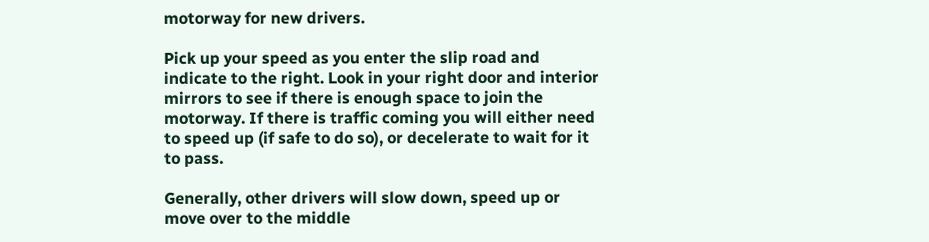motorway for new drivers.

Pick up your speed as you enter the slip road and indicate to the right. Look in your right door and interior mirrors to see if there is enough space to join the motorway. If there is traffic coming you will either need to speed up (if safe to do so), or decelerate to wait for it to pass.

Generally, other drivers will slow down, speed up or move over to the middle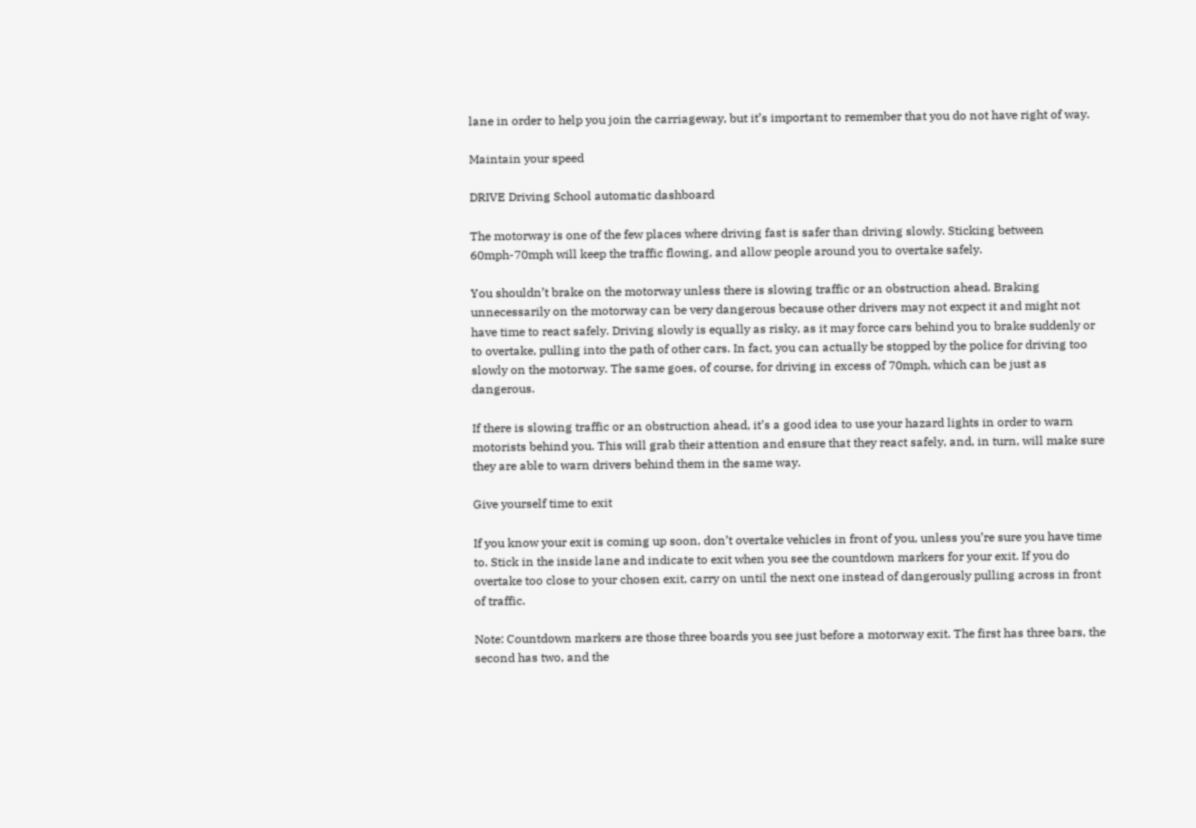lane in order to help you join the carriageway, but it’s important to remember that you do not have right of way.

Maintain your speed

DRIVE Driving School automatic dashboard

The motorway is one of the few places where driving fast is safer than driving slowly. Sticking between 60mph-70mph will keep the traffic flowing, and allow people around you to overtake safely.

You shouldn’t brake on the motorway unless there is slowing traffic or an obstruction ahead. Braking unnecessarily on the motorway can be very dangerous because other drivers may not expect it and might not have time to react safely. Driving slowly is equally as risky, as it may force cars behind you to brake suddenly or to overtake, pulling into the path of other cars. In fact, you can actually be stopped by the police for driving too slowly on the motorway. The same goes, of course, for driving in excess of 70mph, which can be just as dangerous.

If there is slowing traffic or an obstruction ahead, it’s a good idea to use your hazard lights in order to warn motorists behind you. This will grab their attention and ensure that they react safely, and, in turn, will make sure they are able to warn drivers behind them in the same way.

Give yourself time to exit

If you know your exit is coming up soon, don’t overtake vehicles in front of you, unless you’re sure you have time to. Stick in the inside lane and indicate to exit when you see the countdown markers for your exit. If you do overtake too close to your chosen exit, carry on until the next one instead of dangerously pulling across in front of traffic.

Note: Countdown markers are those three boards you see just before a motorway exit. The first has three bars, the second has two, and the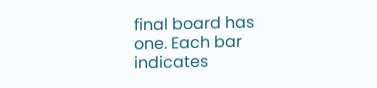final board has one. Each bar indicates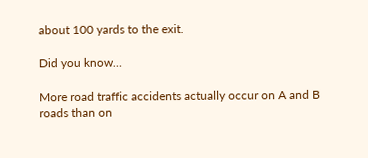about 100 yards to the exit.

Did you know…

More road traffic accidents actually occur on A and B roads than on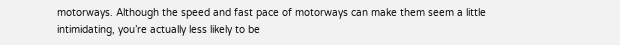motorways. Although the speed and fast pace of motorways can make them seem a little intimidating, you’re actually less likely to be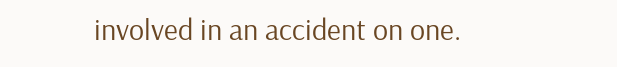involved in an accident on one.